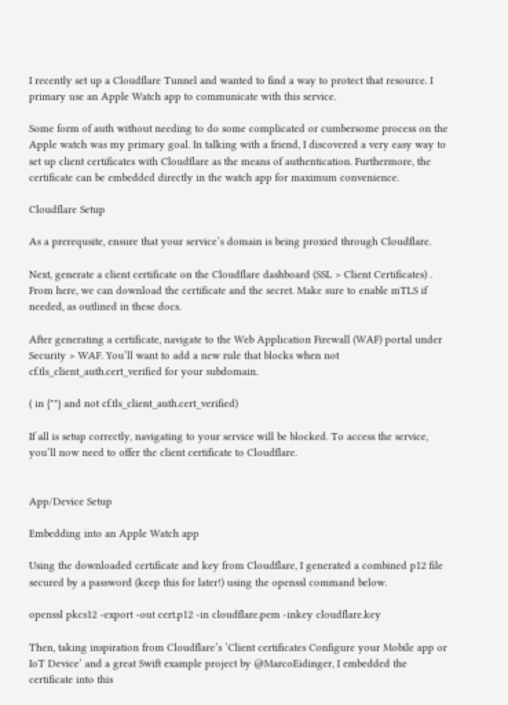I recently set up a Cloudflare Tunnel and wanted to find a way to protect that resource. I primary use an Apple Watch app to communicate with this service.

Some form of auth without needing to do some complicated or cumbersome process on the Apple watch was my primary goal. In talking with a friend, I discovered a very easy way to set up client certificates with Cloudflare as the means of authentication. Furthermore, the certificate can be embedded directly in the watch app for maximum convenience.

Cloudflare Setup

As a prerequsite, ensure that your service’s domain is being proxied through Cloudflare.

Next, generate a client certificate on the Cloudflare dashboard (SSL > Client Certificates) . From here, we can download the certificate and the secret. Make sure to enable mTLS if needed, as outlined in these docs.

After generating a certificate, navigate to the Web Application Firewall (WAF) portal under Security > WAF. You’ll want to add a new rule that blocks when not cf.tls_client_auth.cert_verified for your subdomain.

( in {""} and not cf.tls_client_auth.cert_verified)

If all is setup correctly, navigating to your service will be blocked. To access the service, you’ll now need to offer the client certificate to Cloudflare.


App/Device Setup

Embedding into an Apple Watch app

Using the downloaded certificate and key from Cloudflare, I generated a combined p12 file secured by a password (keep this for later!) using the openssl command below.

openssl pkcs12 -export -out cert.p12 -in cloudflare.pem -inkey cloudflare.key

Then, taking inspiration from Cloudflare’s ‘Client certificates Configure your Mobile app or IoT Device’ and a great Swift example project by @MarcoEidinger, I embedded the certificate into this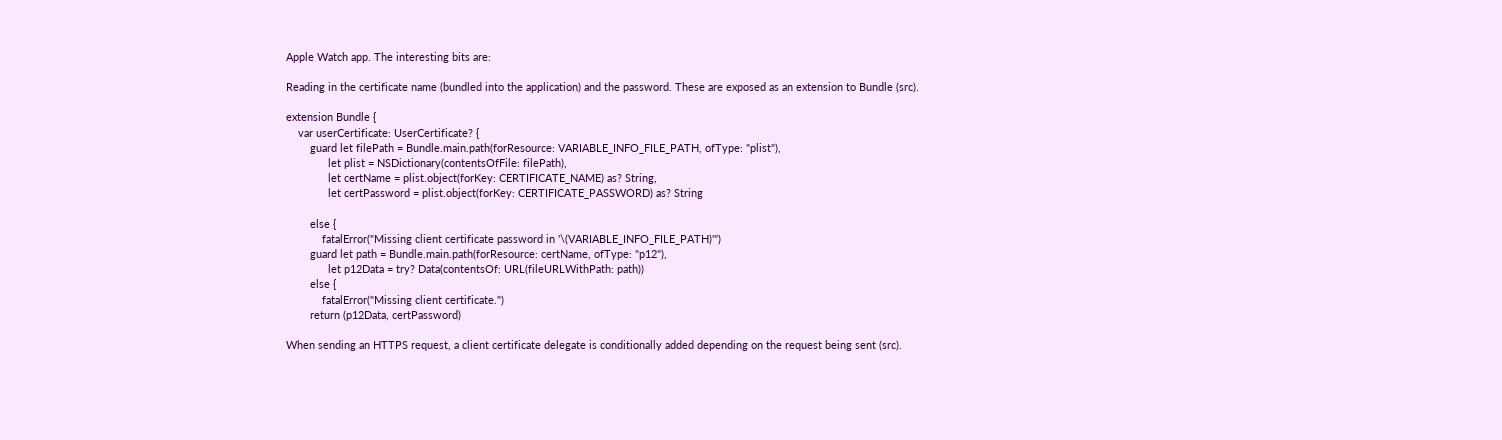Apple Watch app. The interesting bits are:

Reading in the certificate name (bundled into the application) and the password. These are exposed as an extension to Bundle (src).

extension Bundle {
    var userCertificate: UserCertificate? {
        guard let filePath = Bundle.main.path(forResource: VARIABLE_INFO_FILE_PATH, ofType: "plist"),
              let plist = NSDictionary(contentsOfFile: filePath),
              let certName = plist.object(forKey: CERTIFICATE_NAME) as? String,
              let certPassword = plist.object(forKey: CERTIFICATE_PASSWORD) as? String

        else {
            fatalError("Missing client certificate password in '\(VARIABLE_INFO_FILE_PATH)'")
        guard let path = Bundle.main.path(forResource: certName, ofType: "p12"),
              let p12Data = try? Data(contentsOf: URL(fileURLWithPath: path))
        else {
            fatalError("Missing client certificate.")
        return (p12Data, certPassword)

When sending an HTTPS request, a client certificate delegate is conditionally added depending on the request being sent (src).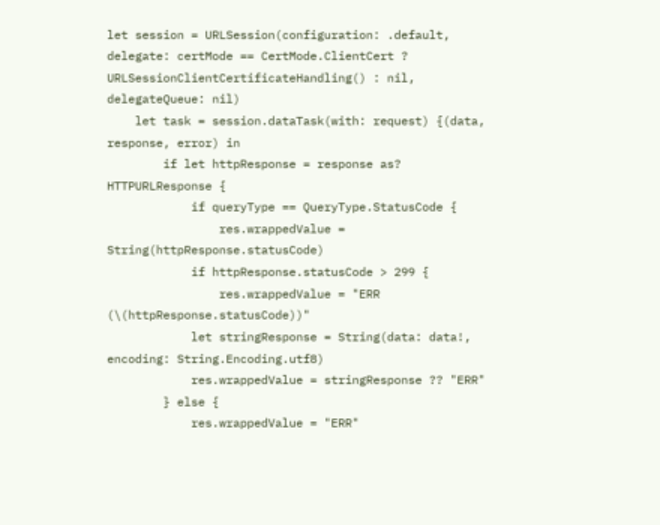let session = URLSession(configuration: .default, delegate: certMode == CertMode.ClientCert ? URLSessionClientCertificateHandling() : nil, delegateQueue: nil)
    let task = session.dataTask(with: request) {(data, response, error) in
        if let httpResponse = response as? HTTPURLResponse {
            if queryType == QueryType.StatusCode {
                res.wrappedValue = String(httpResponse.statusCode)
            if httpResponse.statusCode > 299 {
                res.wrappedValue = "ERR (\(httpResponse.statusCode))"
            let stringResponse = String(data: data!, encoding: String.Encoding.utf8)
            res.wrappedValue = stringResponse ?? "ERR"
        } else {
            res.wrappedValue = "ERR"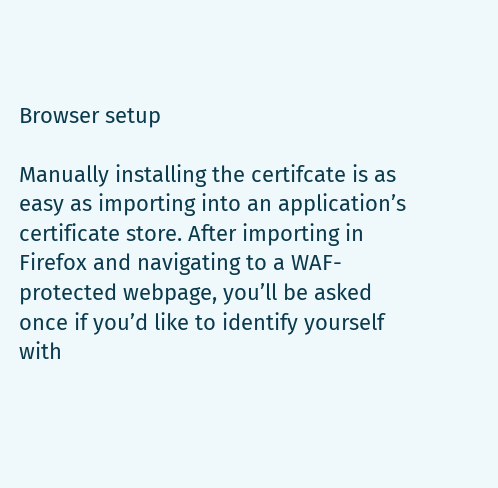Browser setup

Manually installing the certifcate is as easy as importing into an application’s certificate store. After importing in Firefox and navigating to a WAF-protected webpage, you’ll be asked once if you’d like to identify yourself with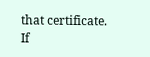that certificate. If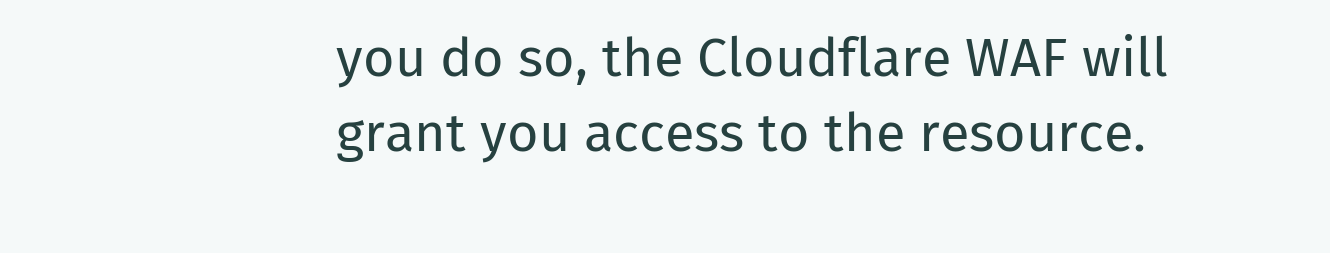you do so, the Cloudflare WAF will grant you access to the resource.